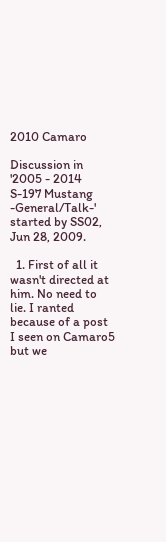2010 Camaro

Discussion in '2005 - 2014 S-197 Mustang -General/Talk-' started by SS02, Jun 28, 2009.

  1. First of all it wasn't directed at him. No need to lie. I ranted because of a post I seen on Camaro5 but we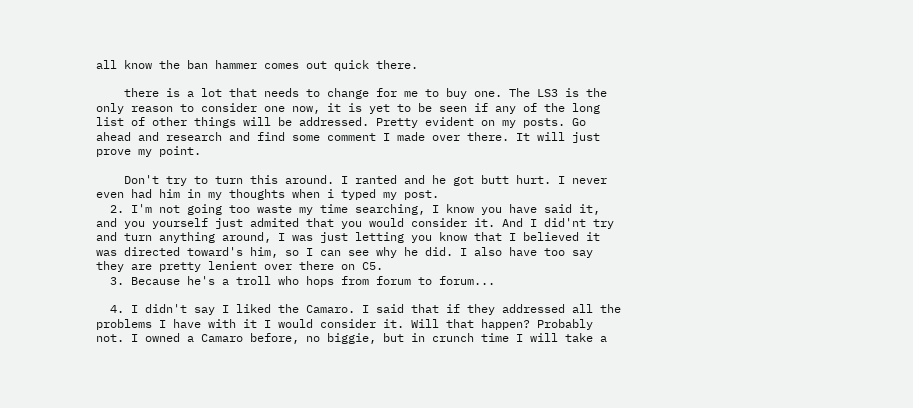all know the ban hammer comes out quick there.

    there is a lot that needs to change for me to buy one. The LS3 is the only reason to consider one now, it is yet to be seen if any of the long list of other things will be addressed. Pretty evident on my posts. Go ahead and research and find some comment I made over there. It will just prove my point.

    Don't try to turn this around. I ranted and he got butt hurt. I never even had him in my thoughts when i typed my post.
  2. I'm not going too waste my time searching, I know you have said it, and you yourself just admited that you would consider it. And I did'nt try and turn anything around, I was just letting you know that I believed it was directed toward's him, so I can see why he did. I also have too say they are pretty lenient over there on C5.
  3. Because he's a troll who hops from forum to forum...

  4. I didn't say I liked the Camaro. I said that if they addressed all the problems I have with it I would consider it. Will that happen? Probably not. I owned a Camaro before, no biggie, but in crunch time I will take a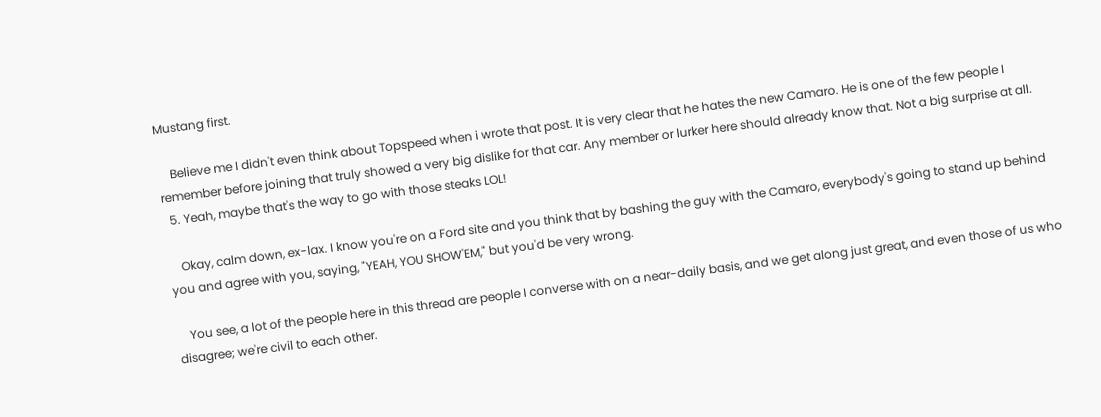Mustang first.

    Believe me I didn't even think about Topspeed when i wrote that post. It is very clear that he hates the new Camaro. He is one of the few people I remember before joining that truly showed a very big dislike for that car. Any member or lurker here should already know that. Not a big surprise at all.
  5. Yeah, maybe that's the way to go with those steaks LOL!

    Okay, calm down, ex-lax. I know you're on a Ford site and you think that by bashing the guy with the Camaro, everybody's going to stand up behind you and agree with you, saying, "YEAH, YOU SHOW'EM," but you'd be very wrong.

    You see, a lot of the people here in this thread are people I converse with on a near-daily basis, and we get along just great, and even those of us who disagree; we're civil to each other.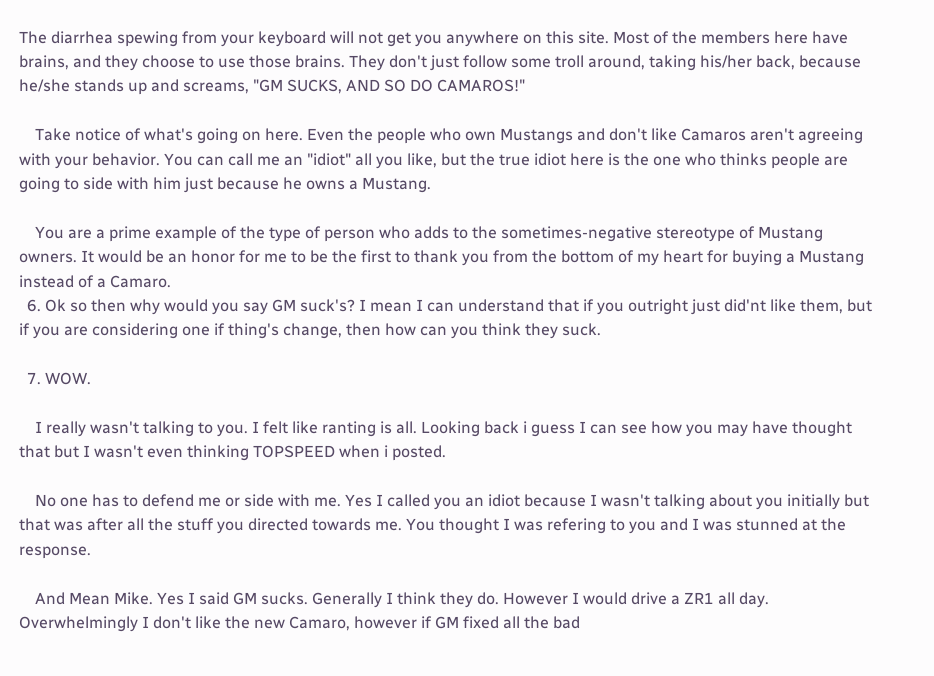The diarrhea spewing from your keyboard will not get you anywhere on this site. Most of the members here have brains, and they choose to use those brains. They don't just follow some troll around, taking his/her back, because he/she stands up and screams, "GM SUCKS, AND SO DO CAMAROS!"

    Take notice of what's going on here. Even the people who own Mustangs and don't like Camaros aren't agreeing with your behavior. You can call me an "idiot" all you like, but the true idiot here is the one who thinks people are going to side with him just because he owns a Mustang.

    You are a prime example of the type of person who adds to the sometimes-negative stereotype of Mustang owners. It would be an honor for me to be the first to thank you from the bottom of my heart for buying a Mustang instead of a Camaro.
  6. Ok so then why would you say GM suck's? I mean I can understand that if you outright just did'nt like them, but if you are considering one if thing's change, then how can you think they suck.

  7. WOW.

    I really wasn't talking to you. I felt like ranting is all. Looking back i guess I can see how you may have thought that but I wasn't even thinking TOPSPEED when i posted.

    No one has to defend me or side with me. Yes I called you an idiot because I wasn't talking about you initially but that was after all the stuff you directed towards me. You thought I was refering to you and I was stunned at the response.

    And Mean Mike. Yes I said GM sucks. Generally I think they do. However I would drive a ZR1 all day. Overwhelmingly I don't like the new Camaro, however if GM fixed all the bad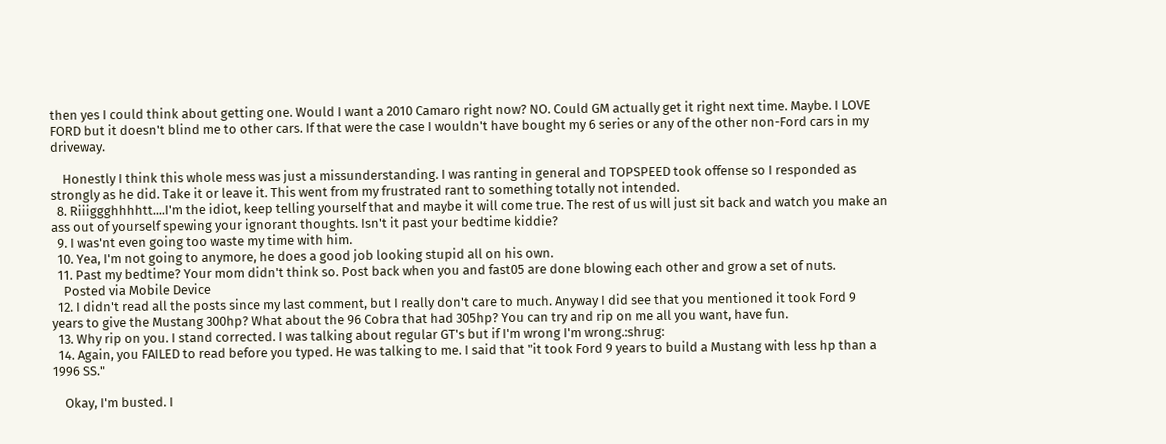then yes I could think about getting one. Would I want a 2010 Camaro right now? NO. Could GM actually get it right next time. Maybe. I LOVE FORD but it doesn't blind me to other cars. If that were the case I wouldn't have bought my 6 series or any of the other non-Ford cars in my driveway.

    Honestly I think this whole mess was just a missunderstanding. I was ranting in general and TOPSPEED took offense so I responded as strongly as he did. Take it or leave it. This went from my frustrated rant to something totally not intended.
  8. Riiiggghhhhtt....I'm the idiot, keep telling yourself that and maybe it will come true. The rest of us will just sit back and watch you make an ass out of yourself spewing your ignorant thoughts. Isn't it past your bedtime kiddie?
  9. I was'nt even going too waste my time with him.
  10. Yea, I'm not going to anymore, he does a good job looking stupid all on his own.
  11. Past my bedtime? Your mom didn't think so. Post back when you and fast05 are done blowing each other and grow a set of nuts.
    Posted via Mobile Device
  12. I didn't read all the posts since my last comment, but I really don't care to much. Anyway I did see that you mentioned it took Ford 9 years to give the Mustang 300hp? What about the 96 Cobra that had 305hp? You can try and rip on me all you want, have fun.
  13. Why rip on you. I stand corrected. I was talking about regular GT's but if I'm wrong I'm wrong.:shrug:
  14. Again, you FAILED to read before you typed. He was talking to me. I said that "it took Ford 9 years to build a Mustang with less hp than a 1996 SS."

    Okay, I'm busted. I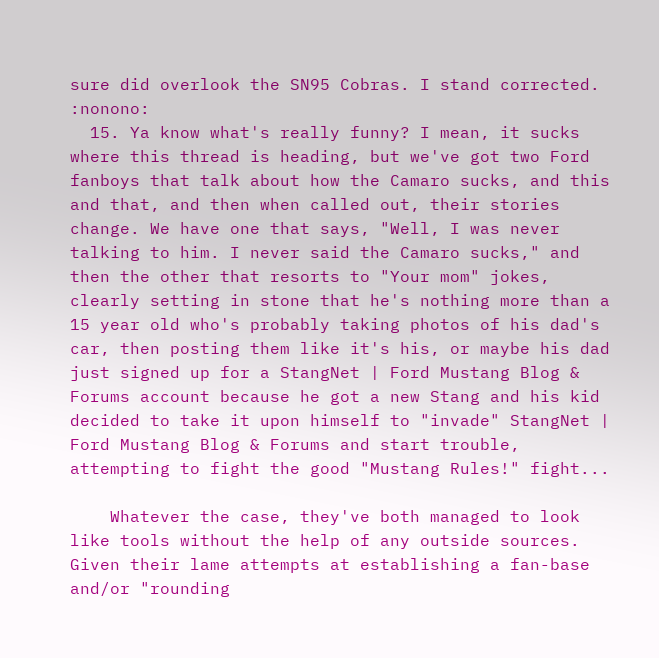sure did overlook the SN95 Cobras. I stand corrected. :nonono:
  15. Ya know what's really funny? I mean, it sucks where this thread is heading, but we've got two Ford fanboys that talk about how the Camaro sucks, and this and that, and then when called out, their stories change. We have one that says, "Well, I was never talking to him. I never said the Camaro sucks," and then the other that resorts to "Your mom" jokes, clearly setting in stone that he's nothing more than a 15 year old who's probably taking photos of his dad's car, then posting them like it's his, or maybe his dad just signed up for a StangNet | Ford Mustang Blog & Forums account because he got a new Stang and his kid decided to take it upon himself to "invade" StangNet | Ford Mustang Blog & Forums and start trouble, attempting to fight the good "Mustang Rules!" fight...

    Whatever the case, they've both managed to look like tools without the help of any outside sources. Given their lame attempts at establishing a fan-base and/or "rounding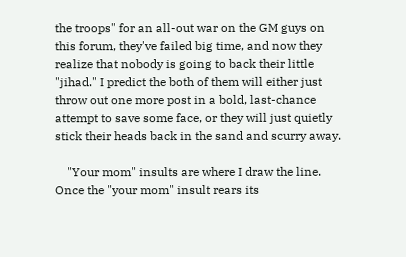the troops" for an all-out war on the GM guys on this forum, they've failed big time, and now they realize that nobody is going to back their little "jihad." I predict the both of them will either just throw out one more post in a bold, last-chance attempt to save some face, or they will just quietly stick their heads back in the sand and scurry away.

    "Your mom" insults are where I draw the line. Once the "your mom" insult rears its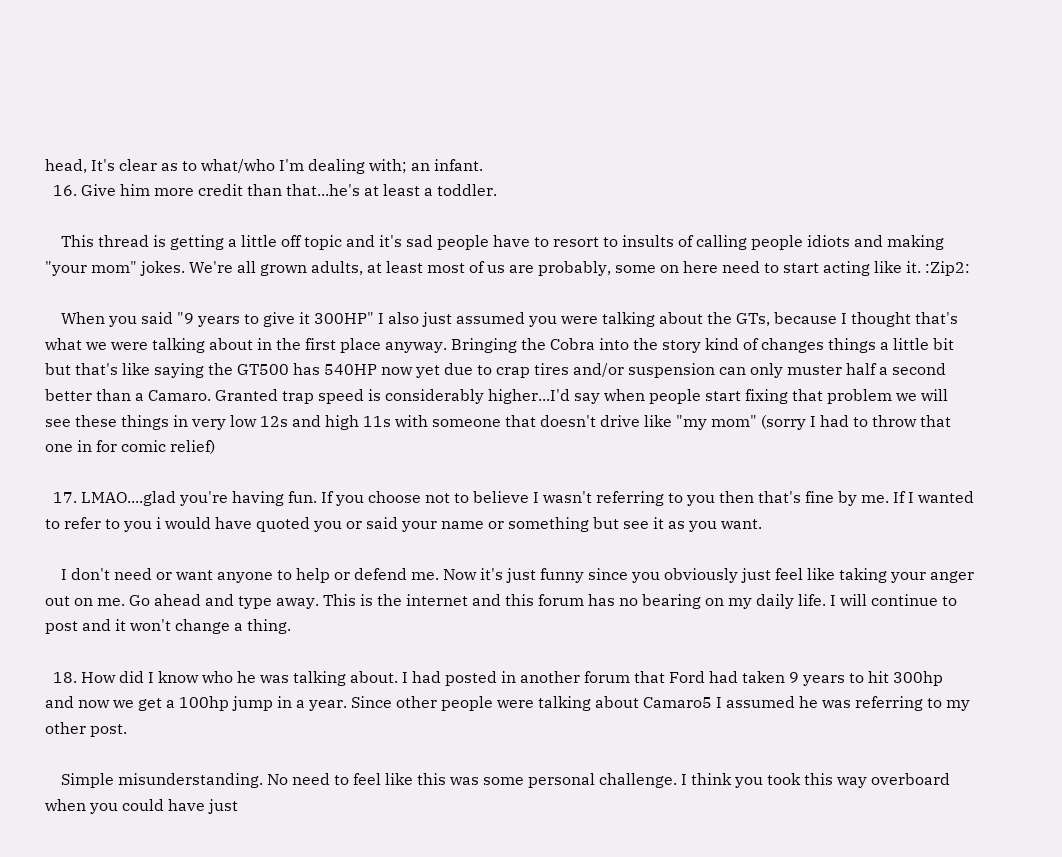head, It's clear as to what/who I'm dealing with; an infant.
  16. Give him more credit than that...he's at least a toddler.

    This thread is getting a little off topic and it's sad people have to resort to insults of calling people idiots and making "your mom" jokes. We're all grown adults, at least most of us are probably, some on here need to start acting like it. :Zip2:

    When you said "9 years to give it 300HP" I also just assumed you were talking about the GTs, because I thought that's what we were talking about in the first place anyway. Bringing the Cobra into the story kind of changes things a little bit but that's like saying the GT500 has 540HP now yet due to crap tires and/or suspension can only muster half a second better than a Camaro. Granted trap speed is considerably higher...I'd say when people start fixing that problem we will see these things in very low 12s and high 11s with someone that doesn't drive like "my mom" (sorry I had to throw that one in for comic relief)

  17. LMAO....glad you're having fun. If you choose not to believe I wasn't referring to you then that's fine by me. If I wanted to refer to you i would have quoted you or said your name or something but see it as you want.

    I don't need or want anyone to help or defend me. Now it's just funny since you obviously just feel like taking your anger out on me. Go ahead and type away. This is the internet and this forum has no bearing on my daily life. I will continue to post and it won't change a thing.

  18. How did I know who he was talking about. I had posted in another forum that Ford had taken 9 years to hit 300hp and now we get a 100hp jump in a year. Since other people were talking about Camaro5 I assumed he was referring to my other post.

    Simple misunderstanding. No need to feel like this was some personal challenge. I think you took this way overboard when you could have just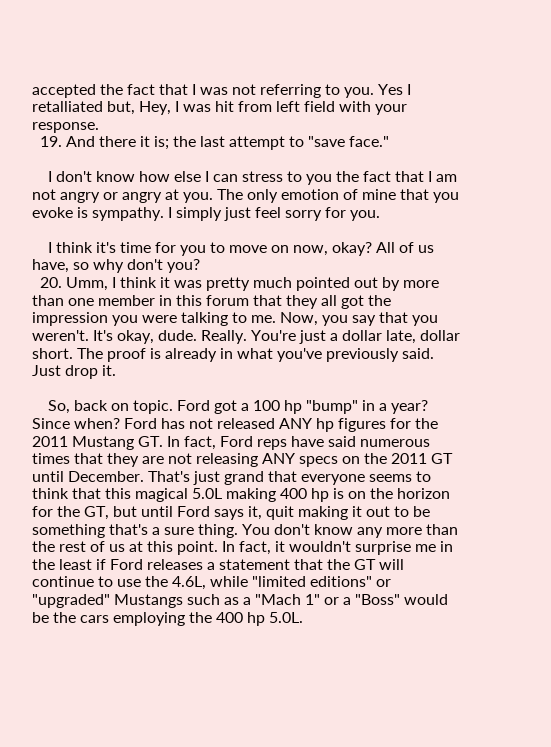accepted the fact that I was not referring to you. Yes I retalliated but, Hey, I was hit from left field with your response.
  19. And there it is; the last attempt to "save face."

    I don't know how else I can stress to you the fact that I am not angry or angry at you. The only emotion of mine that you evoke is sympathy. I simply just feel sorry for you.

    I think it's time for you to move on now, okay? All of us have, so why don't you?
  20. Umm, I think it was pretty much pointed out by more than one member in this forum that they all got the impression you were talking to me. Now, you say that you weren't. It's okay, dude. Really. You're just a dollar late, dollar short. The proof is already in what you've previously said. Just drop it.

    So, back on topic. Ford got a 100 hp "bump" in a year? Since when? Ford has not released ANY hp figures for the 2011 Mustang GT. In fact, Ford reps have said numerous times that they are not releasing ANY specs on the 2011 GT until December. That's just grand that everyone seems to think that this magical 5.0L making 400 hp is on the horizon for the GT, but until Ford says it, quit making it out to be something that's a sure thing. You don't know any more than the rest of us at this point. In fact, it wouldn't surprise me in the least if Ford releases a statement that the GT will continue to use the 4.6L, while "limited editions" or "upgraded" Mustangs such as a "Mach 1" or a "Boss" would be the cars employing the 400 hp 5.0L.